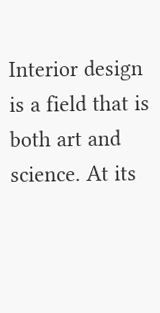Interior design is a field that is both art and science. At its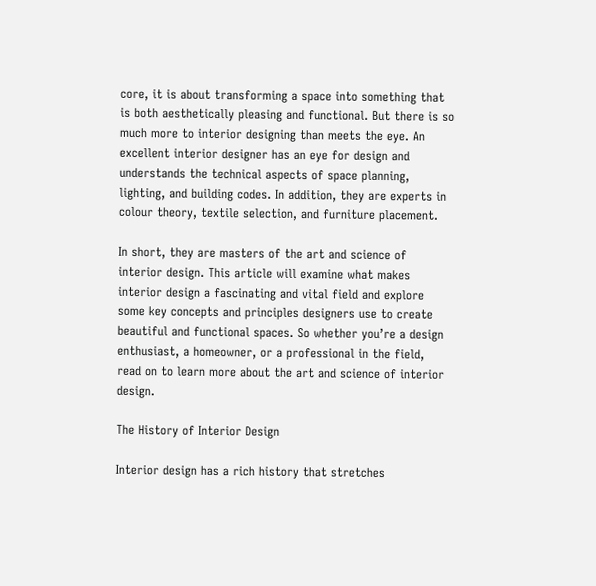core, it is about transforming a space into something that is both aesthetically pleasing and functional. But there is so much more to interior designing than meets the eye. An excellent interior designer has an eye for design and understands the technical aspects of space planning, lighting, and building codes. In addition, they are experts in colour theory, textile selection, and furniture placement.

In short, they are masters of the art and science of interior design. This article will examine what makes interior design a fascinating and vital field and explore some key concepts and principles designers use to create beautiful and functional spaces. So whether you’re a design enthusiast, a homeowner, or a professional in the field, read on to learn more about the art and science of interior design.

The History of Interior Design

Interior design has a rich history that stretches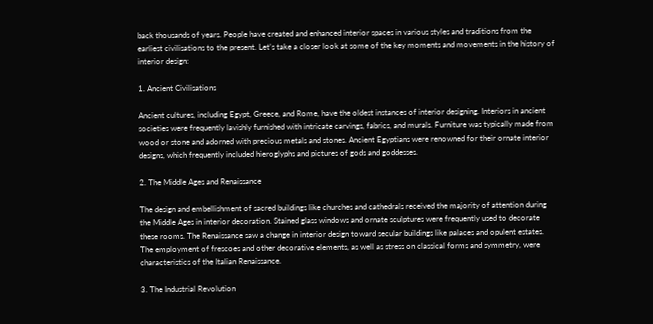back thousands of years. People have created and enhanced interior spaces in various styles and traditions from the earliest civilisations to the present. Let’s take a closer look at some of the key moments and movements in the history of interior design:

1. Ancient Civilisations

Ancient cultures, including Egypt, Greece, and Rome, have the oldest instances of interior designing. Interiors in ancient societies were frequently lavishly furnished with intricate carvings, fabrics, and murals. Furniture was typically made from wood or stone and adorned with precious metals and stones. Ancient Egyptians were renowned for their ornate interior designs, which frequently included hieroglyphs and pictures of gods and goddesses.

2. The Middle Ages and Renaissance

The design and embellishment of sacred buildings like churches and cathedrals received the majority of attention during the Middle Ages in interior decoration. Stained glass windows and ornate sculptures were frequently used to decorate these rooms. The Renaissance saw a change in interior design toward secular buildings like palaces and opulent estates. The employment of frescoes and other decorative elements, as well as stress on classical forms and symmetry, were characteristics of the Italian Renaissance.

3. The Industrial Revolution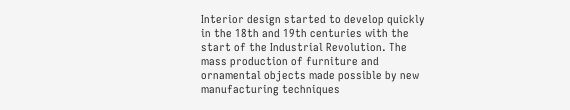Interior design started to develop quickly in the 18th and 19th centuries with the start of the Industrial Revolution. The mass production of furniture and ornamental objects made possible by new manufacturing techniques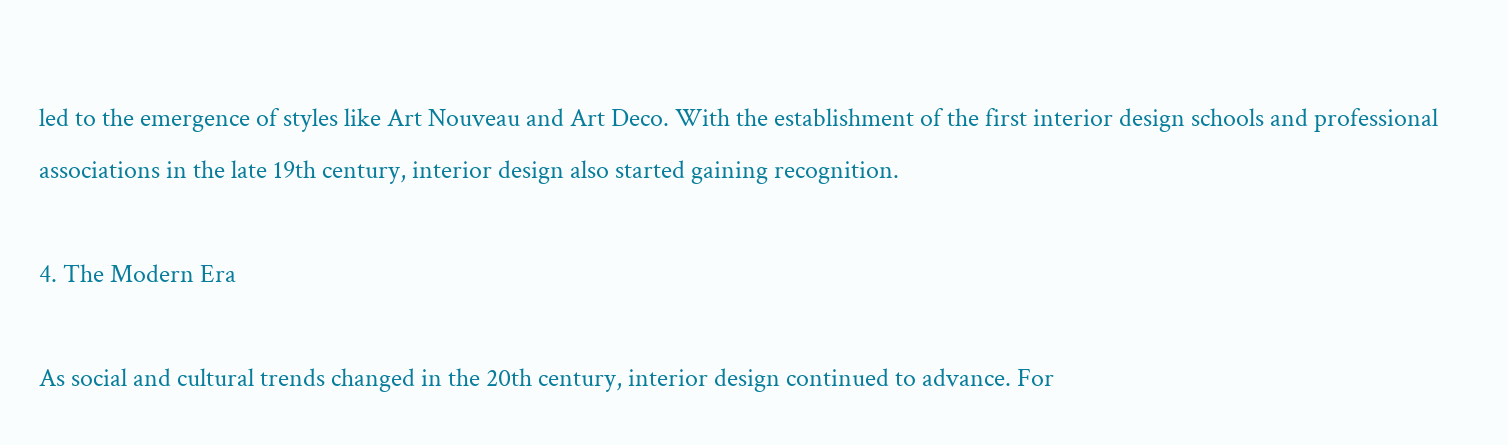led to the emergence of styles like Art Nouveau and Art Deco. With the establishment of the first interior design schools and professional associations in the late 19th century, interior design also started gaining recognition.

4. The Modern Era

As social and cultural trends changed in the 20th century, interior design continued to advance. For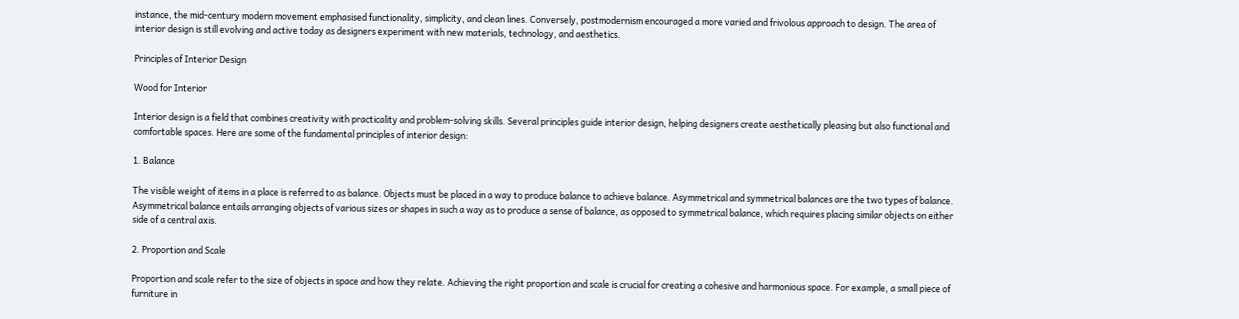instance, the mid-century modern movement emphasised functionality, simplicity, and clean lines. Conversely, postmodernism encouraged a more varied and frivolous approach to design. The area of interior design is still evolving and active today as designers experiment with new materials, technology, and aesthetics.

Principles of Interior Design

Wood for Interior

Interior design is a field that combines creativity with practicality and problem-solving skills. Several principles guide interior design, helping designers create aesthetically pleasing but also functional and comfortable spaces. Here are some of the fundamental principles of interior design:

1. Balance

The visible weight of items in a place is referred to as balance. Objects must be placed in a way to produce balance to achieve balance. Asymmetrical and symmetrical balances are the two types of balance. Asymmetrical balance entails arranging objects of various sizes or shapes in such a way as to produce a sense of balance, as opposed to symmetrical balance, which requires placing similar objects on either side of a central axis.

2. Proportion and Scale

Proportion and scale refer to the size of objects in space and how they relate. Achieving the right proportion and scale is crucial for creating a cohesive and harmonious space. For example, a small piece of furniture in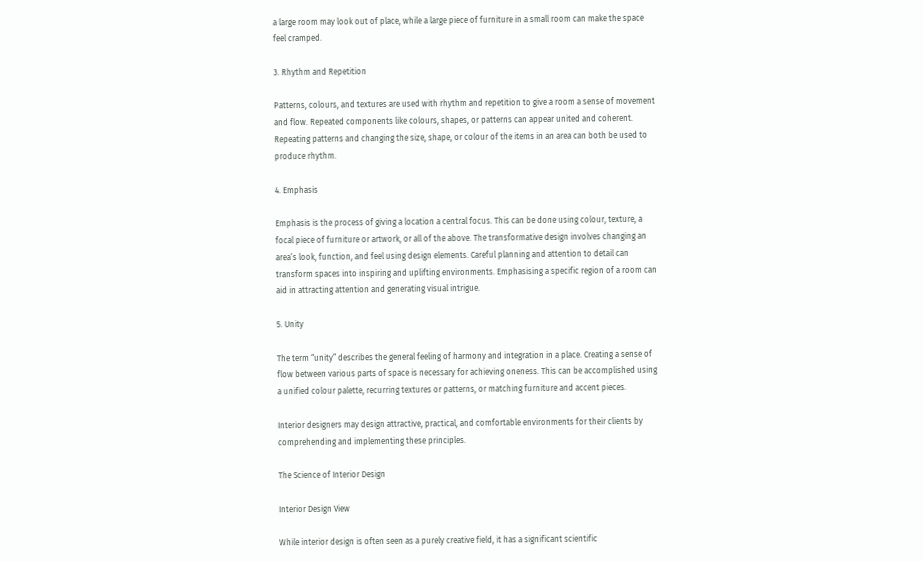a large room may look out of place, while a large piece of furniture in a small room can make the space feel cramped.

3. Rhythm and Repetition

Patterns, colours, and textures are used with rhythm and repetition to give a room a sense of movement and flow. Repeated components like colours, shapes, or patterns can appear united and coherent. Repeating patterns and changing the size, shape, or colour of the items in an area can both be used to produce rhythm.

4. Emphasis

Emphasis is the process of giving a location a central focus. This can be done using colour, texture, a focal piece of furniture or artwork, or all of the above. The transformative design involves changing an area’s look, function, and feel using design elements. Careful planning and attention to detail can transform spaces into inspiring and uplifting environments. Emphasising a specific region of a room can aid in attracting attention and generating visual intrigue.

5. Unity

The term “unity” describes the general feeling of harmony and integration in a place. Creating a sense of flow between various parts of space is necessary for achieving oneness. This can be accomplished using a unified colour palette, recurring textures or patterns, or matching furniture and accent pieces.

Interior designers may design attractive, practical, and comfortable environments for their clients by comprehending and implementing these principles.

The Science of Interior Design

Interior Design View

While interior design is often seen as a purely creative field, it has a significant scientific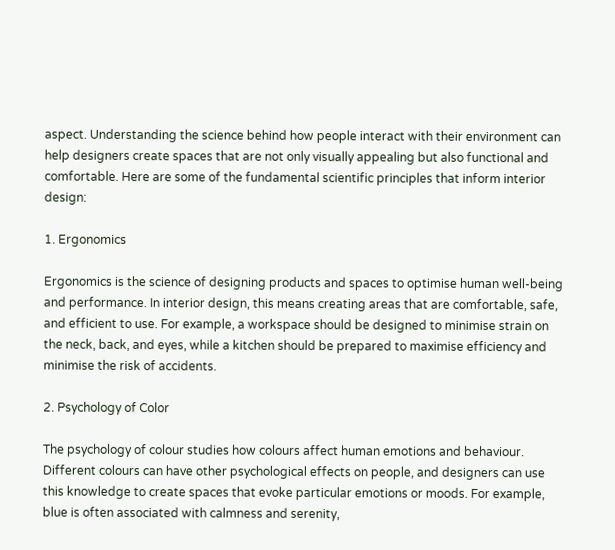aspect. Understanding the science behind how people interact with their environment can help designers create spaces that are not only visually appealing but also functional and comfortable. Here are some of the fundamental scientific principles that inform interior design:

1. Ergonomics

Ergonomics is the science of designing products and spaces to optimise human well-being and performance. In interior design, this means creating areas that are comfortable, safe, and efficient to use. For example, a workspace should be designed to minimise strain on the neck, back, and eyes, while a kitchen should be prepared to maximise efficiency and minimise the risk of accidents.

2. Psychology of Color

The psychology of colour studies how colours affect human emotions and behaviour. Different colours can have other psychological effects on people, and designers can use this knowledge to create spaces that evoke particular emotions or moods. For example, blue is often associated with calmness and serenity,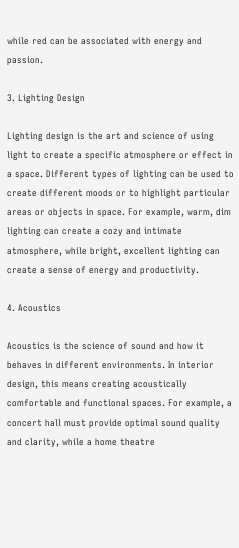while red can be associated with energy and passion.

3. Lighting Design

Lighting design is the art and science of using light to create a specific atmosphere or effect in a space. Different types of lighting can be used to create different moods or to highlight particular areas or objects in space. For example, warm, dim lighting can create a cozy and intimate atmosphere, while bright, excellent lighting can create a sense of energy and productivity.

4. Acoustics

Acoustics is the science of sound and how it behaves in different environments. In interior design, this means creating acoustically comfortable and functional spaces. For example, a concert hall must provide optimal sound quality and clarity, while a home theatre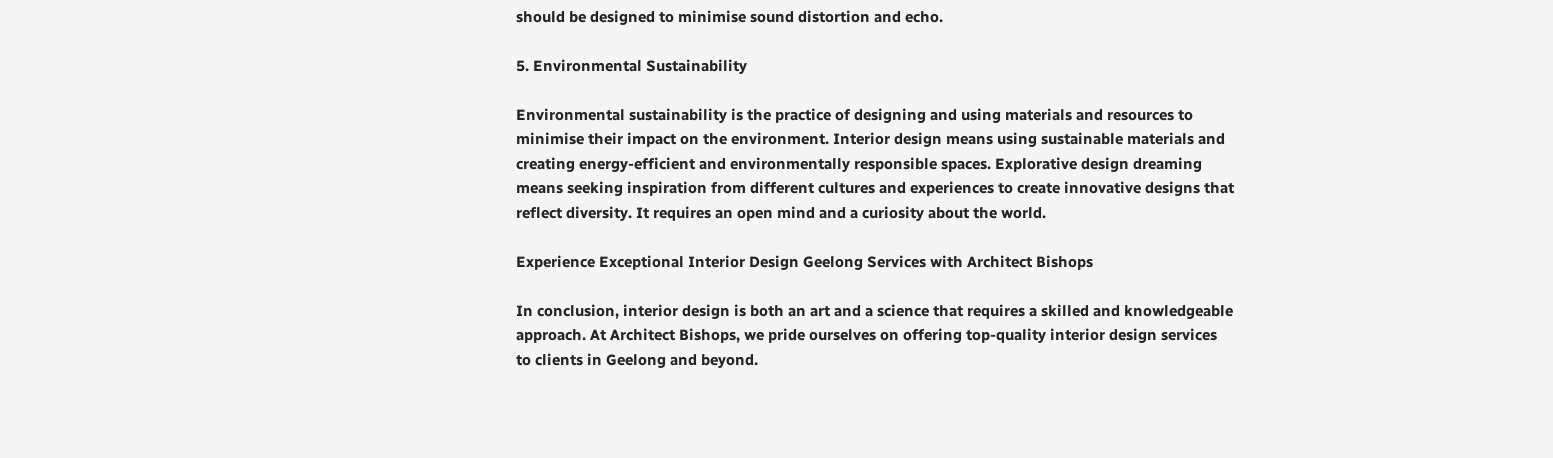should be designed to minimise sound distortion and echo.

5. Environmental Sustainability

Environmental sustainability is the practice of designing and using materials and resources to minimise their impact on the environment. Interior design means using sustainable materials and creating energy-efficient and environmentally responsible spaces. Explorative design dreaming means seeking inspiration from different cultures and experiences to create innovative designs that reflect diversity. It requires an open mind and a curiosity about the world.

Experience Exceptional Interior Design Geelong Services with Architect Bishops

In conclusion, interior design is both an art and a science that requires a skilled and knowledgeable approach. At Architect Bishops, we pride ourselves on offering top-quality interior design services to clients in Geelong and beyond.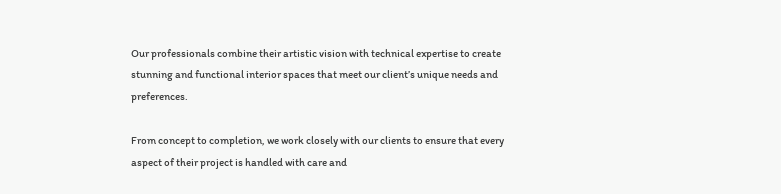Our professionals combine their artistic vision with technical expertise to create stunning and functional interior spaces that meet our client’s unique needs and preferences.

From concept to completion, we work closely with our clients to ensure that every aspect of their project is handled with care and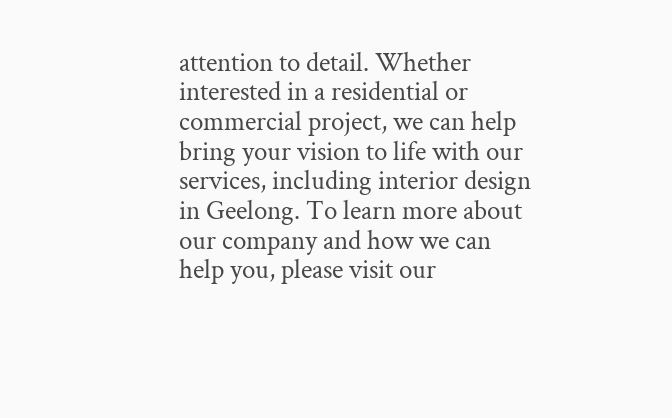attention to detail. Whether interested in a residential or commercial project, we can help bring your vision to life with our services, including interior design in Geelong. To learn more about our company and how we can help you, please visit our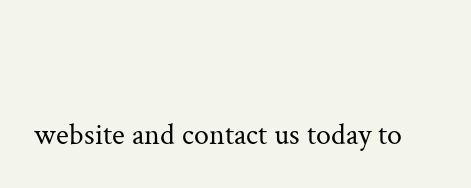website and contact us today to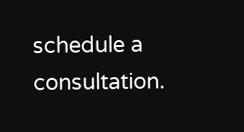schedule a consultation.